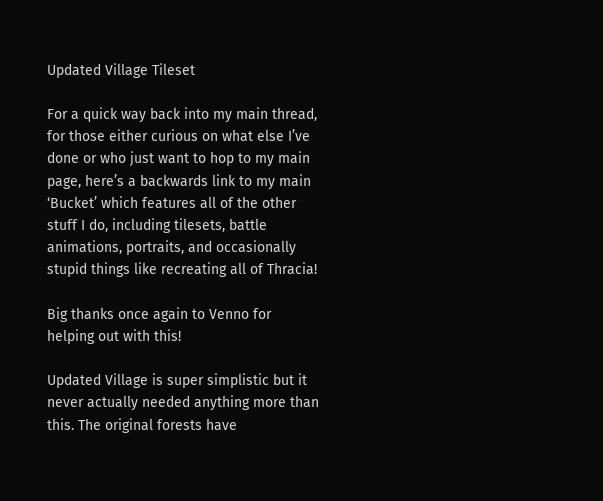Updated Village Tileset

For a quick way back into my main thread, for those either curious on what else I’ve done or who just want to hop to my main page, here’s a backwards link to my main ‘Bucket’ which features all of the other stuff I do, including tilesets, battle animations, portraits, and occasionally stupid things like recreating all of Thracia!

Big thanks once again to Venno for helping out with this!

Updated Village is super simplistic but it never actually needed anything more than this. The original forests have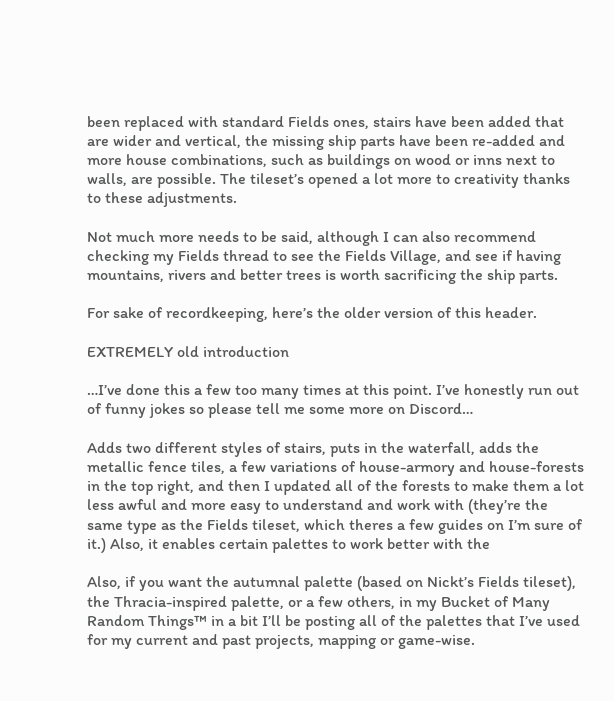been replaced with standard Fields ones, stairs have been added that are wider and vertical, the missing ship parts have been re-added and more house combinations, such as buildings on wood or inns next to walls, are possible. The tileset’s opened a lot more to creativity thanks to these adjustments.

Not much more needs to be said, although I can also recommend checking my Fields thread to see the Fields Village, and see if having mountains, rivers and better trees is worth sacrificing the ship parts.

For sake of recordkeeping, here’s the older version of this header.

EXTREMELY old introduction

…I’ve done this a few too many times at this point. I’ve honestly run out of funny jokes so please tell me some more on Discord…

Adds two different styles of stairs, puts in the waterfall, adds the metallic fence tiles, a few variations of house-armory and house-forests in the top right, and then I updated all of the forests to make them a lot less awful and more easy to understand and work with (they’re the same type as the Fields tileset, which theres a few guides on I’m sure of it.) Also, it enables certain palettes to work better with the

Also, if you want the autumnal palette (based on Nickt’s Fields tileset), the Thracia-inspired palette, or a few others, in my Bucket of Many Random Things™ in a bit I’ll be posting all of the palettes that I’ve used for my current and past projects, mapping or game-wise.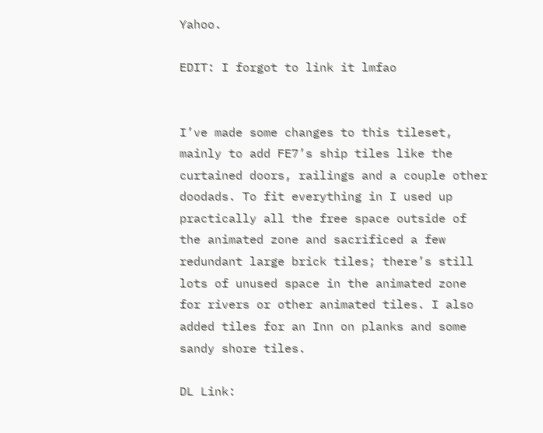Yahoo.

EDIT: I forgot to link it lmfao


I’ve made some changes to this tileset, mainly to add FE7’s ship tiles like the curtained doors, railings and a couple other doodads. To fit everything in I used up practically all the free space outside of the animated zone and sacrificed a few redundant large brick tiles; there’s still lots of unused space in the animated zone for rivers or other animated tiles. I also added tiles for an Inn on planks and some sandy shore tiles.

DL Link: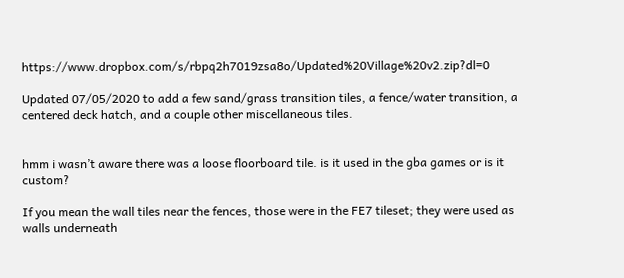https://www.dropbox.com/s/rbpq2h7019zsa8o/Updated%20Village%20v2.zip?dl=0

Updated 07/05/2020 to add a few sand/grass transition tiles, a fence/water transition, a centered deck hatch, and a couple other miscellaneous tiles.


hmm i wasn’t aware there was a loose floorboard tile. is it used in the gba games or is it custom?

If you mean the wall tiles near the fences, those were in the FE7 tileset; they were used as walls underneath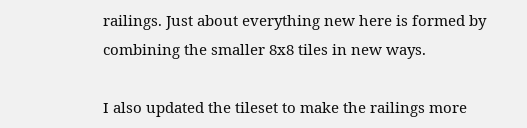railings. Just about everything new here is formed by combining the smaller 8x8 tiles in new ways.

I also updated the tileset to make the railings more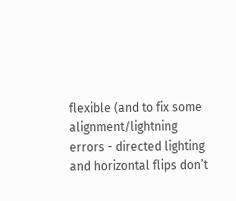flexible (and to fix some alignment/lightning errors - directed lighting and horizontal flips don’t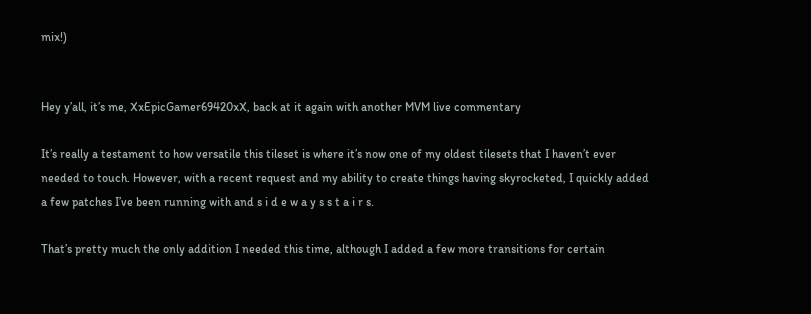mix!)


Hey y’all, it’s me, XxEpicGamer69420xX, back at it again with another MVM live commentary

It’s really a testament to how versatile this tileset is where it’s now one of my oldest tilesets that I haven’t ever needed to touch. However, with a recent request and my ability to create things having skyrocketed, I quickly added a few patches I’ve been running with and s i d e w a y s s t a i r s.

That’s pretty much the only addition I needed this time, although I added a few more transitions for certain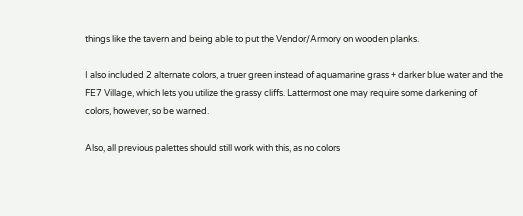things like the tavern and being able to put the Vendor/Armory on wooden planks.

I also included 2 alternate colors, a truer green instead of aquamarine grass + darker blue water and the FE7 Village, which lets you utilize the grassy cliffs. Lattermost one may require some darkening of colors, however, so be warned.

Also, all previous palettes should still work with this, as no colors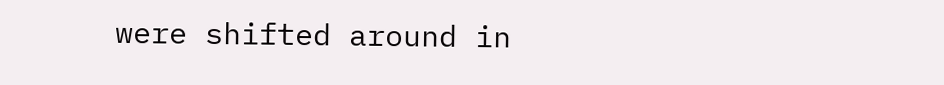were shifted around in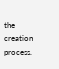the creation process.